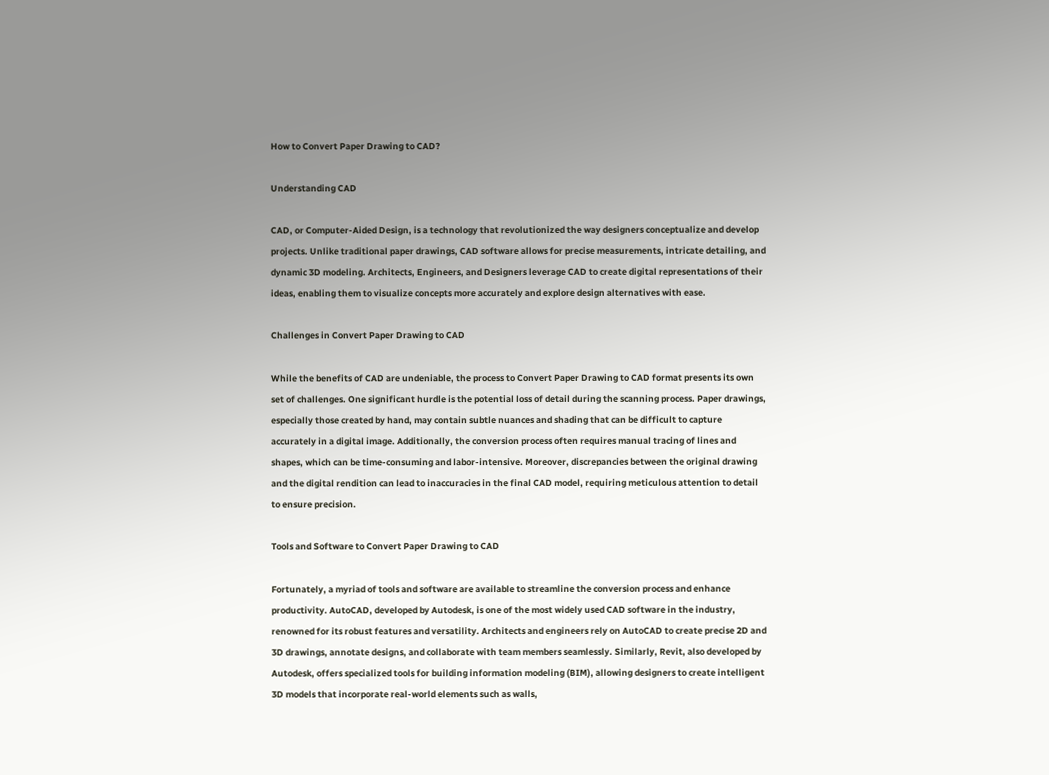How to Convert Paper Drawing to CAD?

Understanding CAD

CAD, or Computer-Aided Design, is a technology that revolutionized the way designers conceptualize and develop projects. Unlike traditional paper drawings, CAD software allows for precise measurements, intricate detailing, and dynamic 3D modeling. Architects, Engineers, and Designers leverage CAD to create digital representations of their ideas, enabling them to visualize concepts more accurately and explore design alternatives with ease.

Challenges in Convert Paper Drawing to CAD

While the benefits of CAD are undeniable, the process to Convert Paper Drawing to CAD format presents its own set of challenges. One significant hurdle is the potential loss of detail during the scanning process. Paper drawings, especially those created by hand, may contain subtle nuances and shading that can be difficult to capture accurately in a digital image. Additionally, the conversion process often requires manual tracing of lines and shapes, which can be time-consuming and labor-intensive. Moreover, discrepancies between the original drawing and the digital rendition can lead to inaccuracies in the final CAD model, requiring meticulous attention to detail to ensure precision.

Tools and Software to Convert Paper Drawing to CAD

Fortunately, a myriad of tools and software are available to streamline the conversion process and enhance productivity. AutoCAD, developed by Autodesk, is one of the most widely used CAD software in the industry, renowned for its robust features and versatility. Architects and engineers rely on AutoCAD to create precise 2D and 3D drawings, annotate designs, and collaborate with team members seamlessly. Similarly, Revit, also developed by Autodesk, offers specialized tools for building information modeling (BIM), allowing designers to create intelligent 3D models that incorporate real-world elements such as walls,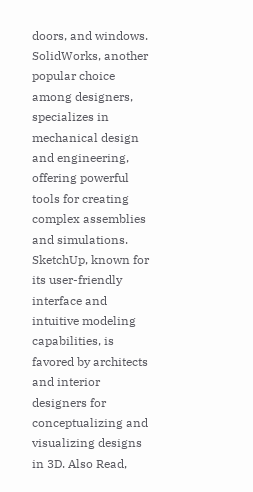doors, and windows. SolidWorks, another popular choice among designers, specializes in mechanical design and engineering, offering powerful tools for creating complex assemblies and simulations. SketchUp, known for its user-friendly interface and intuitive modeling capabilities, is favored by architects and interior designers for conceptualizing and visualizing designs in 3D. Also Read,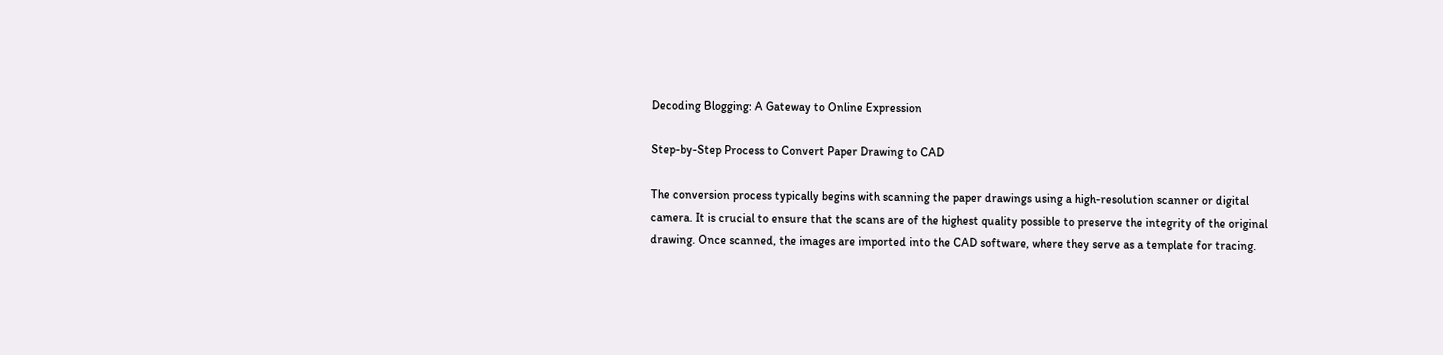Decoding Blogging: A Gateway to Online Expression

Step-by-Step Process to Convert Paper Drawing to CAD

The conversion process typically begins with scanning the paper drawings using a high-resolution scanner or digital camera. It is crucial to ensure that the scans are of the highest quality possible to preserve the integrity of the original drawing. Once scanned, the images are imported into the CAD software, where they serve as a template for tracing.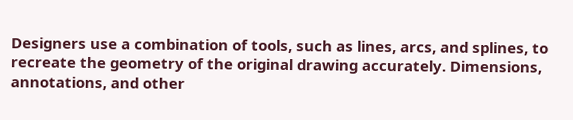Designers use a combination of tools, such as lines, arcs, and splines, to recreate the geometry of the original drawing accurately. Dimensions, annotations, and other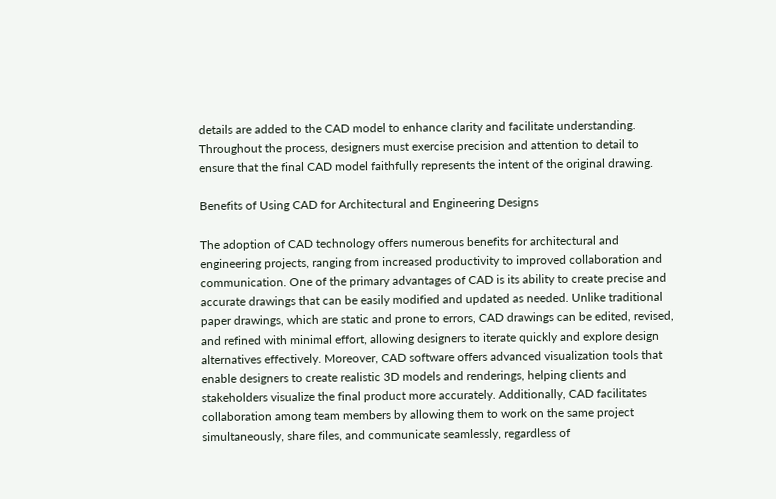details are added to the CAD model to enhance clarity and facilitate understanding. Throughout the process, designers must exercise precision and attention to detail to ensure that the final CAD model faithfully represents the intent of the original drawing.

Benefits of Using CAD for Architectural and Engineering Designs

The adoption of CAD technology offers numerous benefits for architectural and engineering projects, ranging from increased productivity to improved collaboration and communication. One of the primary advantages of CAD is its ability to create precise and accurate drawings that can be easily modified and updated as needed. Unlike traditional paper drawings, which are static and prone to errors, CAD drawings can be edited, revised, and refined with minimal effort, allowing designers to iterate quickly and explore design alternatives effectively. Moreover, CAD software offers advanced visualization tools that enable designers to create realistic 3D models and renderings, helping clients and stakeholders visualize the final product more accurately. Additionally, CAD facilitates collaboration among team members by allowing them to work on the same project simultaneously, share files, and communicate seamlessly, regardless of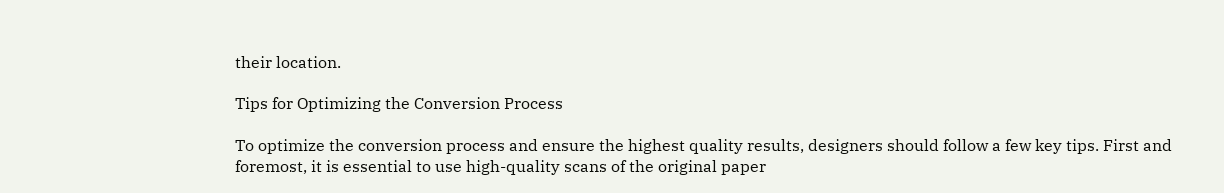their location.

Tips for Optimizing the Conversion Process

To optimize the conversion process and ensure the highest quality results, designers should follow a few key tips. First and foremost, it is essential to use high-quality scans of the original paper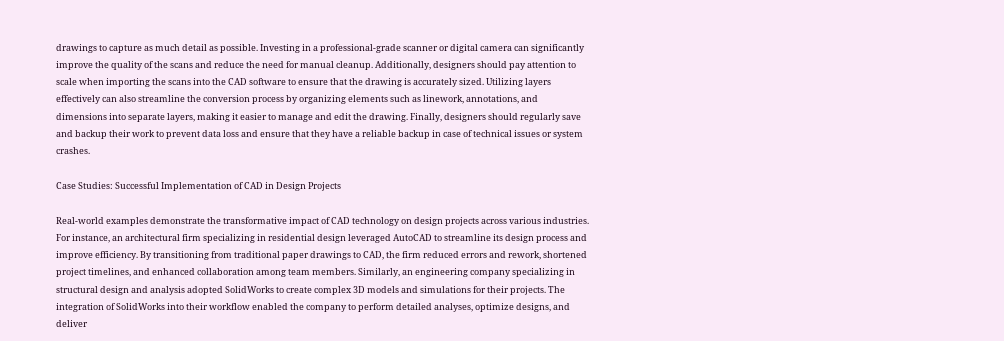drawings to capture as much detail as possible. Investing in a professional-grade scanner or digital camera can significantly improve the quality of the scans and reduce the need for manual cleanup. Additionally, designers should pay attention to scale when importing the scans into the CAD software to ensure that the drawing is accurately sized. Utilizing layers effectively can also streamline the conversion process by organizing elements such as linework, annotations, and dimensions into separate layers, making it easier to manage and edit the drawing. Finally, designers should regularly save and backup their work to prevent data loss and ensure that they have a reliable backup in case of technical issues or system crashes.

Case Studies: Successful Implementation of CAD in Design Projects

Real-world examples demonstrate the transformative impact of CAD technology on design projects across various industries. For instance, an architectural firm specializing in residential design leveraged AutoCAD to streamline its design process and improve efficiency. By transitioning from traditional paper drawings to CAD, the firm reduced errors and rework, shortened project timelines, and enhanced collaboration among team members. Similarly, an engineering company specializing in structural design and analysis adopted SolidWorks to create complex 3D models and simulations for their projects. The integration of SolidWorks into their workflow enabled the company to perform detailed analyses, optimize designs, and deliver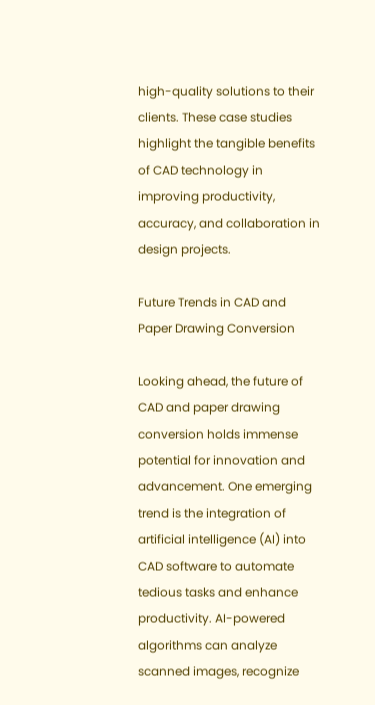high-quality solutions to their clients. These case studies highlight the tangible benefits of CAD technology in improving productivity, accuracy, and collaboration in design projects.

Future Trends in CAD and Paper Drawing Conversion

Looking ahead, the future of CAD and paper drawing conversion holds immense potential for innovation and advancement. One emerging trend is the integration of artificial intelligence (AI) into CAD software to automate tedious tasks and enhance productivity. AI-powered algorithms can analyze scanned images, recognize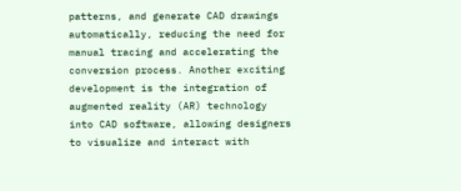patterns, and generate CAD drawings automatically, reducing the need for manual tracing and accelerating the conversion process. Another exciting development is the integration of augmented reality (AR) technology into CAD software, allowing designers to visualize and interact with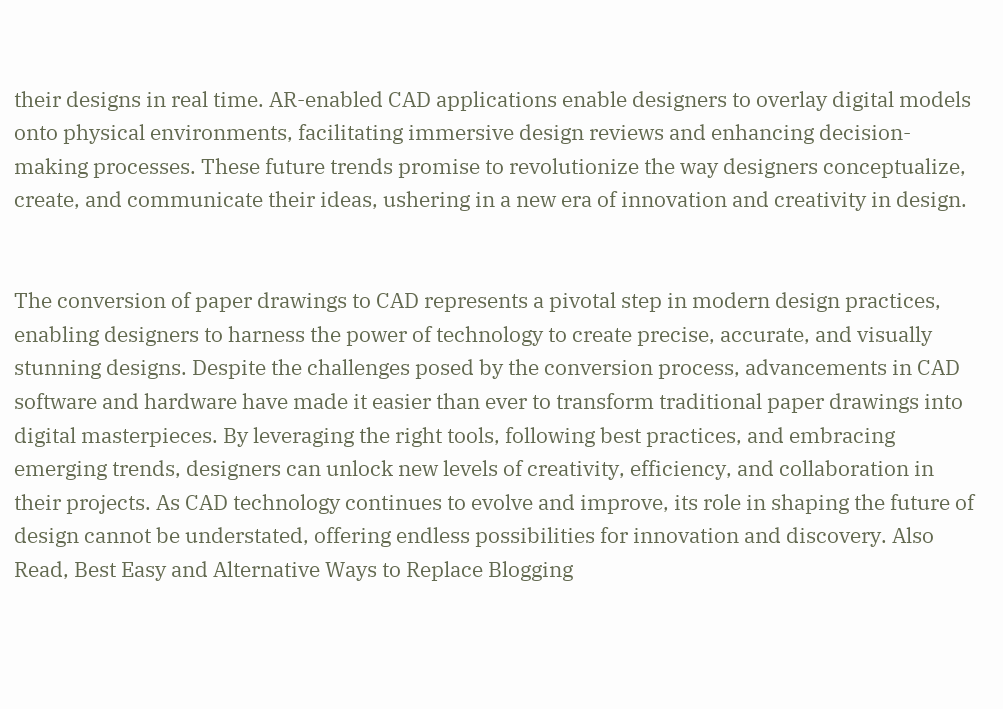their designs in real time. AR-enabled CAD applications enable designers to overlay digital models onto physical environments, facilitating immersive design reviews and enhancing decision-making processes. These future trends promise to revolutionize the way designers conceptualize, create, and communicate their ideas, ushering in a new era of innovation and creativity in design.


The conversion of paper drawings to CAD represents a pivotal step in modern design practices, enabling designers to harness the power of technology to create precise, accurate, and visually stunning designs. Despite the challenges posed by the conversion process, advancements in CAD software and hardware have made it easier than ever to transform traditional paper drawings into digital masterpieces. By leveraging the right tools, following best practices, and embracing emerging trends, designers can unlock new levels of creativity, efficiency, and collaboration in their projects. As CAD technology continues to evolve and improve, its role in shaping the future of design cannot be understated, offering endless possibilities for innovation and discovery. Also Read, Best Easy and Alternative Ways to Replace Blogging